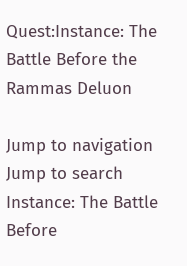Quest:Instance: The Battle Before the Rammas Deluon

Jump to navigation Jump to search
Instance: The Battle Before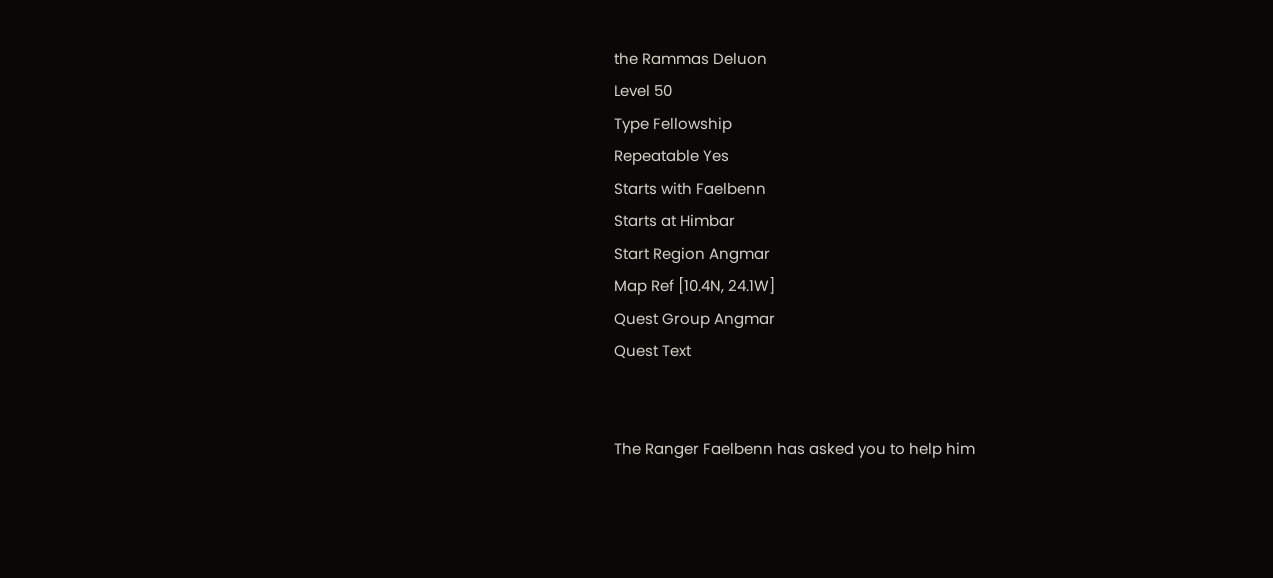the Rammas Deluon
Level 50
Type Fellowship
Repeatable Yes
Starts with Faelbenn
Starts at Himbar
Start Region Angmar
Map Ref [10.4N, 24.1W]
Quest Group Angmar
Quest Text


The Ranger Faelbenn has asked you to help him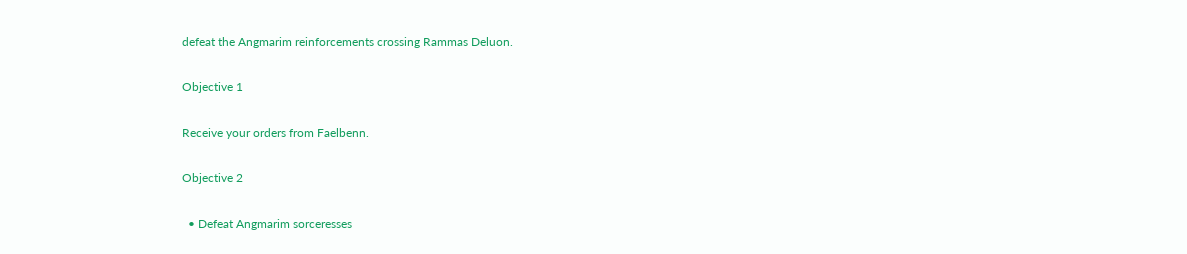defeat the Angmarim reinforcements crossing Rammas Deluon.

Objective 1

Receive your orders from Faelbenn.

Objective 2

  • Defeat Angmarim sorceresses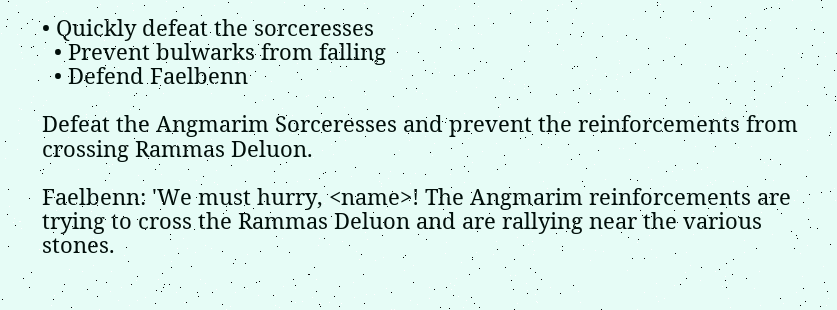• Quickly defeat the sorceresses
  • Prevent bulwarks from falling
  • Defend Faelbenn

Defeat the Angmarim Sorceresses and prevent the reinforcements from crossing Rammas Deluon.

Faelbenn: 'We must hurry, <name>! The Angmarim reinforcements are trying to cross the Rammas Deluon and are rallying near the various stones.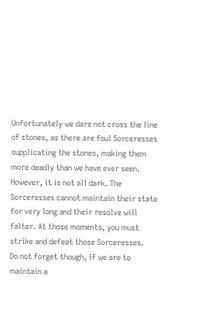Unfortunately we dare not cross the line of stones, as there are foul Sorceresses supplicating the stones, making them more deadly than we have ever seen.
However, it is not all dark. The Sorceresses cannot maintain their state for very long and their resolve will falter. At those moments, you must strike and defeat those Sorceresses.
Do not forget though, if we are to maintain a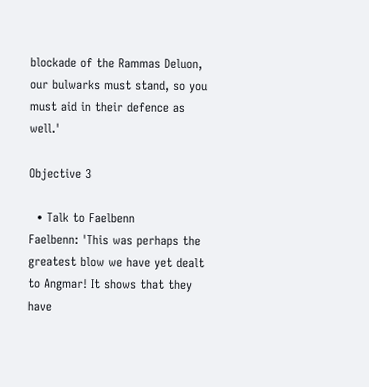blockade of the Rammas Deluon, our bulwarks must stand, so you must aid in their defence as well.'

Objective 3

  • Talk to Faelbenn
Faelbenn: 'This was perhaps the greatest blow we have yet dealt to Angmar! It shows that they have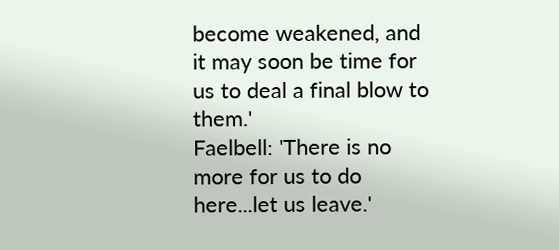become weakened, and it may soon be time for us to deal a final blow to them.'
Faelbell: 'There is no more for us to do here...let us leave.'